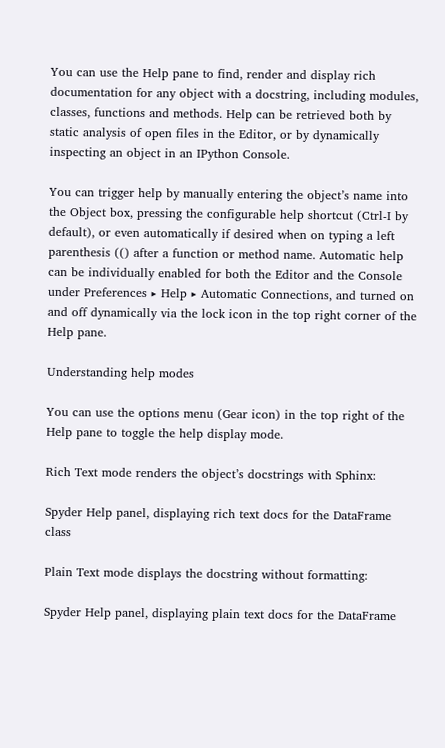You can use the Help pane to find, render and display rich documentation for any object with a docstring, including modules, classes, functions and methods. Help can be retrieved both by static analysis of open files in the Editor, or by dynamically inspecting an object in an IPython Console.

You can trigger help by manually entering the object’s name into the Object box, pressing the configurable help shortcut (Ctrl-I by default), or even automatically if desired when on typing a left parenthesis (() after a function or method name. Automatic help can be individually enabled for both the Editor and the Console under Preferences ‣ Help ‣ Automatic Connections, and turned on and off dynamically via the lock icon in the top right corner of the Help pane.

Understanding help modes

You can use the options menu (Gear icon) in the top right of the Help pane to toggle the help display mode.

Rich Text mode renders the object’s docstrings with Sphinx:

Spyder Help panel, displaying rich text docs for the DataFrame class

Plain Text mode displays the docstring without formatting:

Spyder Help panel, displaying plain text docs for the DataFrame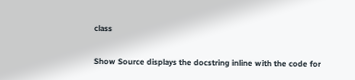class

Show Source displays the docstring inline with the code for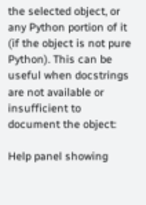the selected object, or any Python portion of it (if the object is not pure Python). This can be useful when docstrings are not available or insufficient to document the object:

Help panel showing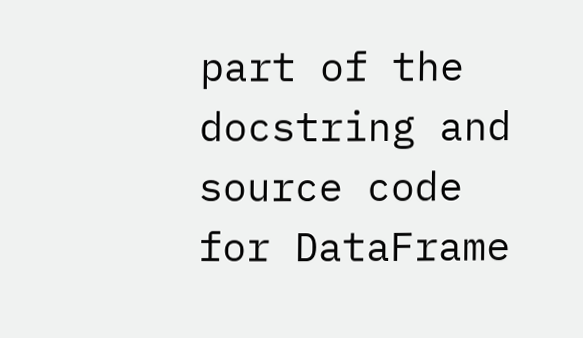part of the docstring and source code for DataFrame